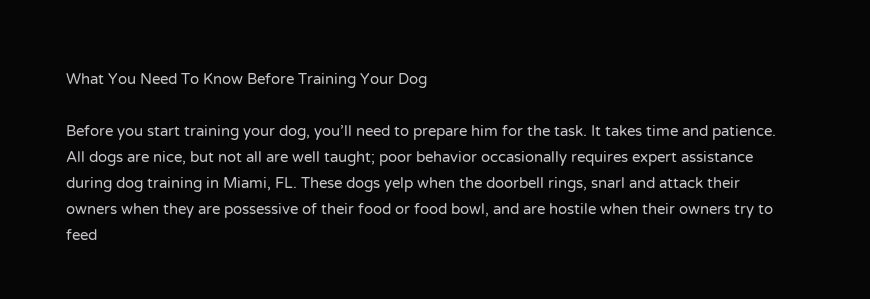What You Need To Know Before Training Your Dog

Before you start training your dog, you’ll need to prepare him for the task. It takes time and patience. All dogs are nice, but not all are well taught; poor behavior occasionally requires expert assistance during dog training in Miami, FL. These dogs yelp when the doorbell rings, snarl and attack their owners when they are possessive of their food or food bowl, and are hostile when their owners try to feed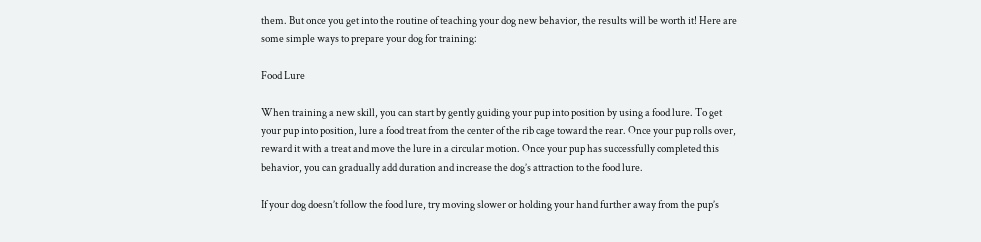them. But once you get into the routine of teaching your dog new behavior, the results will be worth it! Here are some simple ways to prepare your dog for training:

Food Lure

When training a new skill, you can start by gently guiding your pup into position by using a food lure. To get your pup into position, lure a food treat from the center of the rib cage toward the rear. Once your pup rolls over, reward it with a treat and move the lure in a circular motion. Once your pup has successfully completed this behavior, you can gradually add duration and increase the dog’s attraction to the food lure.

If your dog doesn’t follow the food lure, try moving slower or holding your hand further away from the pup’s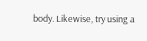body. Likewise, try using a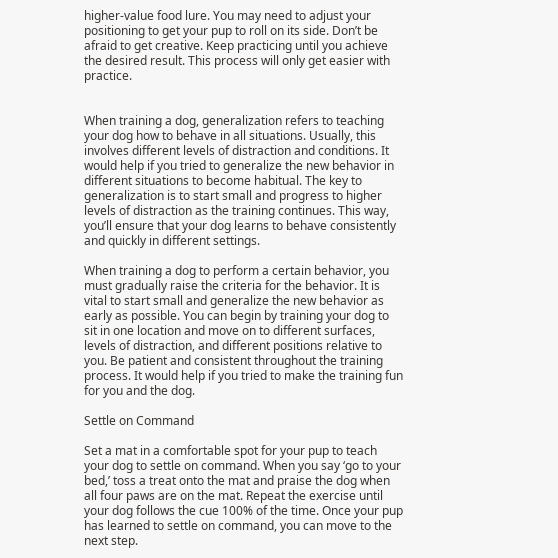higher-value food lure. You may need to adjust your positioning to get your pup to roll on its side. Don’t be afraid to get creative. Keep practicing until you achieve the desired result. This process will only get easier with practice.


When training a dog, generalization refers to teaching your dog how to behave in all situations. Usually, this involves different levels of distraction and conditions. It would help if you tried to generalize the new behavior in different situations to become habitual. The key to generalization is to start small and progress to higher levels of distraction as the training continues. This way, you’ll ensure that your dog learns to behave consistently and quickly in different settings.

When training a dog to perform a certain behavior, you must gradually raise the criteria for the behavior. It is vital to start small and generalize the new behavior as early as possible. You can begin by training your dog to sit in one location and move on to different surfaces, levels of distraction, and different positions relative to you. Be patient and consistent throughout the training process. It would help if you tried to make the training fun for you and the dog.

Settle on Command

Set a mat in a comfortable spot for your pup to teach your dog to settle on command. When you say ‘go to your bed,’ toss a treat onto the mat and praise the dog when all four paws are on the mat. Repeat the exercise until your dog follows the cue 100% of the time. Once your pup has learned to settle on command, you can move to the next step.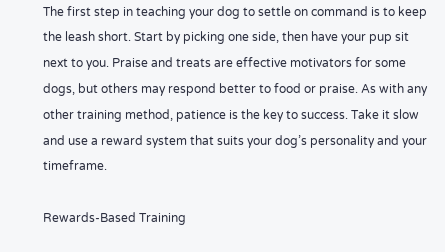The first step in teaching your dog to settle on command is to keep the leash short. Start by picking one side, then have your pup sit next to you. Praise and treats are effective motivators for some dogs, but others may respond better to food or praise. As with any other training method, patience is the key to success. Take it slow and use a reward system that suits your dog’s personality and your timeframe.

Rewards-Based Training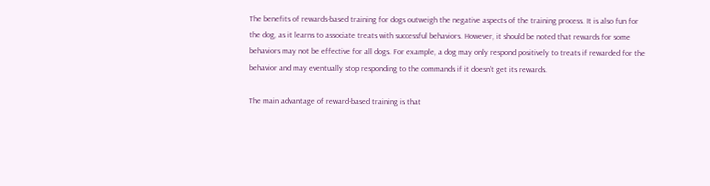The benefits of rewards-based training for dogs outweigh the negative aspects of the training process. It is also fun for the dog, as it learns to associate treats with successful behaviors. However, it should be noted that rewards for some behaviors may not be effective for all dogs. For example, a dog may only respond positively to treats if rewarded for the behavior and may eventually stop responding to the commands if it doesn’t get its rewards.

The main advantage of reward-based training is that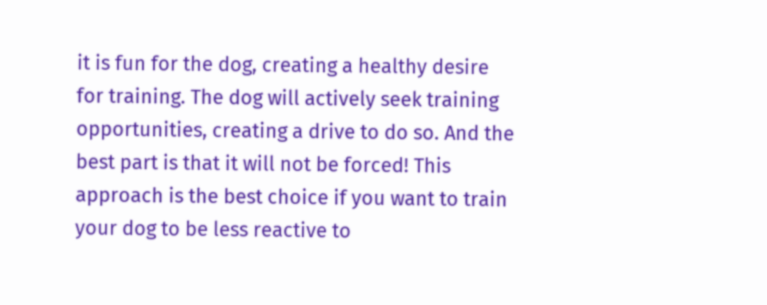it is fun for the dog, creating a healthy desire for training. The dog will actively seek training opportunities, creating a drive to do so. And the best part is that it will not be forced! This approach is the best choice if you want to train your dog to be less reactive to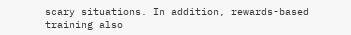scary situations. In addition, rewards-based training also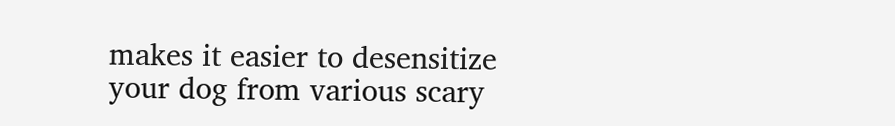makes it easier to desensitize your dog from various scary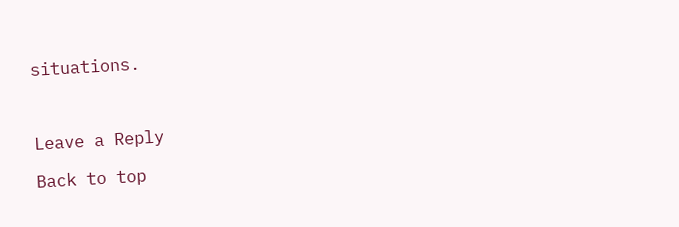situations.



Leave a Reply

Back to top